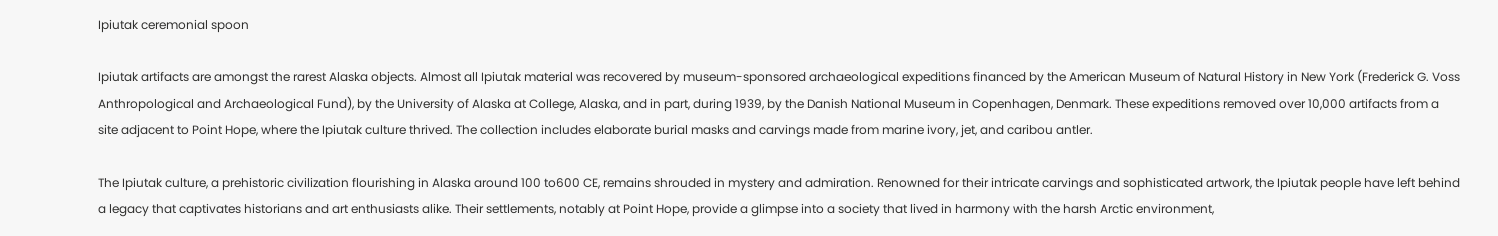Ipiutak ceremonial spoon

Ipiutak artifacts are amongst the rarest Alaska objects. Almost all Ipiutak material was recovered by museum-sponsored archaeological expeditions financed by the American Museum of Natural History in New York (Frederick G. Voss Anthropological and Archaeological Fund), by the University of Alaska at College, Alaska, and in part, during 1939, by the Danish National Museum in Copenhagen, Denmark. These expeditions removed over 10,000 artifacts from a site adjacent to Point Hope, where the Ipiutak culture thrived. The collection includes elaborate burial masks and carvings made from marine ivory, jet, and caribou antler.

The Ipiutak culture, a prehistoric civilization flourishing in Alaska around 100 to600 CE, remains shrouded in mystery and admiration. Renowned for their intricate carvings and sophisticated artwork, the Ipiutak people have left behind a legacy that captivates historians and art enthusiasts alike. Their settlements, notably at Point Hope, provide a glimpse into a society that lived in harmony with the harsh Arctic environment,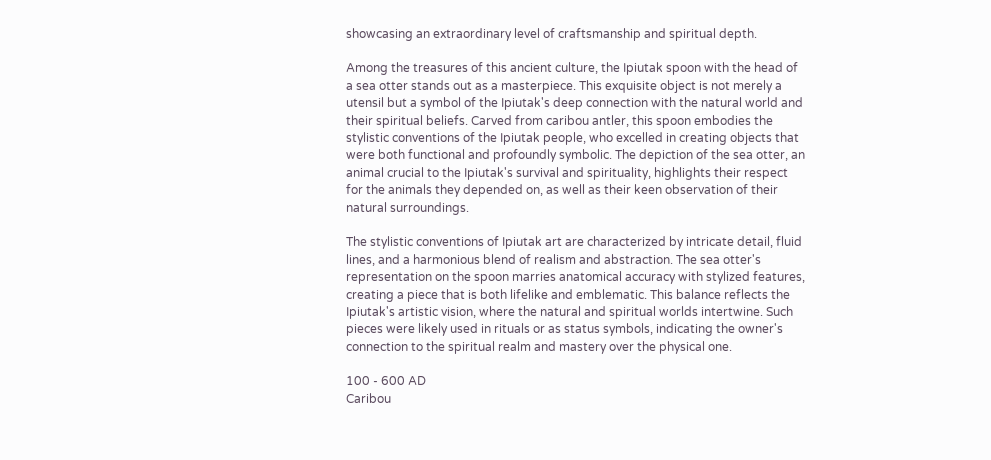showcasing an extraordinary level of craftsmanship and spiritual depth.

Among the treasures of this ancient culture, the Ipiutak spoon with the head of a sea otter stands out as a masterpiece. This exquisite object is not merely a utensil but a symbol of the Ipiutak's deep connection with the natural world and their spiritual beliefs. Carved from caribou antler, this spoon embodies the stylistic conventions of the Ipiutak people, who excelled in creating objects that were both functional and profoundly symbolic. The depiction of the sea otter, an animal crucial to the Ipiutak's survival and spirituality, highlights their respect for the animals they depended on, as well as their keen observation of their natural surroundings.

The stylistic conventions of Ipiutak art are characterized by intricate detail, fluid lines, and a harmonious blend of realism and abstraction. The sea otter's representation on the spoon marries anatomical accuracy with stylized features, creating a piece that is both lifelike and emblematic. This balance reflects the Ipiutak's artistic vision, where the natural and spiritual worlds intertwine. Such pieces were likely used in rituals or as status symbols, indicating the owner's connection to the spiritual realm and mastery over the physical one.

100 - 600 AD
Caribou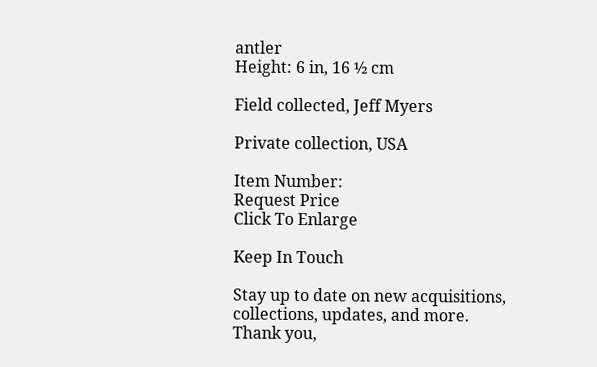antler
Height: 6 in, 16 ½ cm

Field collected, Jeff Myers

Private collection, USA

Item Number:
Request Price
Click To Enlarge

Keep In Touch

Stay up to date on new acquisitions, collections, updates, and more.
Thank you,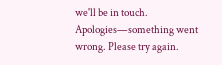we'll be in touch.
Apologies—something went wrong. Please try again.